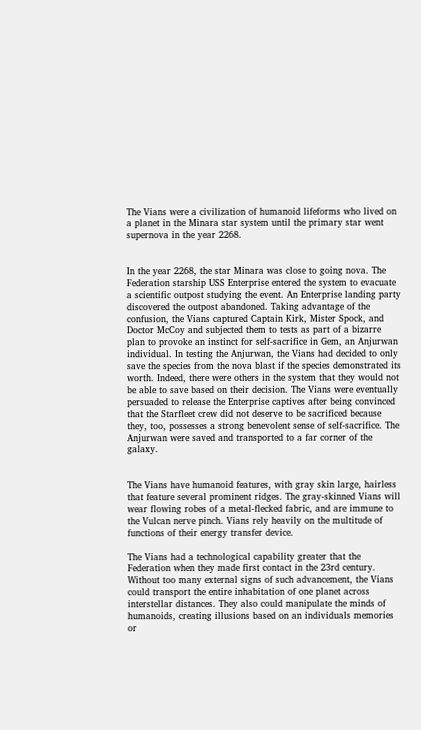The Vians were a civilization of humanoid lifeforms who lived on a planet in the Minara star system until the primary star went supernova in the year 2268.


In the year 2268, the star Minara was close to going nova. The Federation starship USS Enterprise entered the system to evacuate a scientific outpost studying the event. An Enterprise landing party discovered the outpost abandoned. Taking advantage of the confusion, the Vians captured Captain Kirk, Mister Spock, and Doctor McCoy and subjected them to tests as part of a bizarre plan to provoke an instinct for self-sacrifice in Gem, an Anjurwan individual. In testing the Anjurwan, the Vians had decided to only save the species from the nova blast if the species demonstrated its worth. Indeed, there were others in the system that they would not be able to save based on their decision. The Vians were eventually persuaded to release the Enterprise captives after being convinced that the Starfleet crew did not deserve to be sacrificed because they, too, possesses a strong benevolent sense of self-sacrifice. The Anjurwan were saved and transported to a far corner of the galaxy.


The Vians have humanoid features, with gray skin large, hairless that feature several prominent ridges. The gray-skinned Vians will wear flowing robes of a metal-flecked fabric, and are immune to the Vulcan nerve pinch. Vians rely heavily on the multitude of functions of their energy transfer device.

The Vians had a technological capability greater that the Federation when they made first contact in the 23rd century. Without too many external signs of such advancement, the Vians could transport the entire inhabitation of one planet across interstellar distances. They also could manipulate the minds of humanoids, creating illusions based on an individuals memories or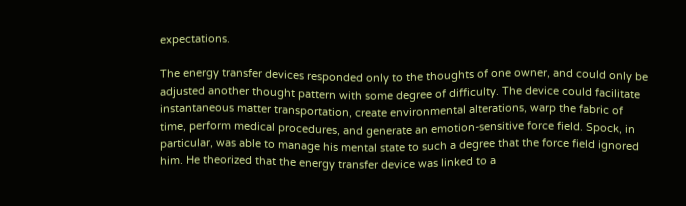expectations.

The energy transfer devices responded only to the thoughts of one owner, and could only be adjusted another thought pattern with some degree of difficulty. The device could facilitate instantaneous matter transportation, create environmental alterations, warp the fabric of time, perform medical procedures, and generate an emotion-sensitive force field. Spock, in particular, was able to manage his mental state to such a degree that the force field ignored him. He theorized that the energy transfer device was linked to a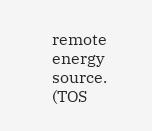remote energy source. (TOS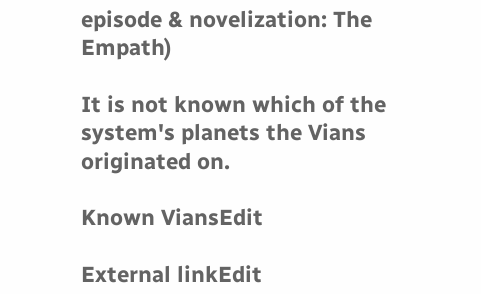episode & novelization: The Empath)

It is not known which of the system's planets the Vians originated on.

Known ViansEdit

External linkEdit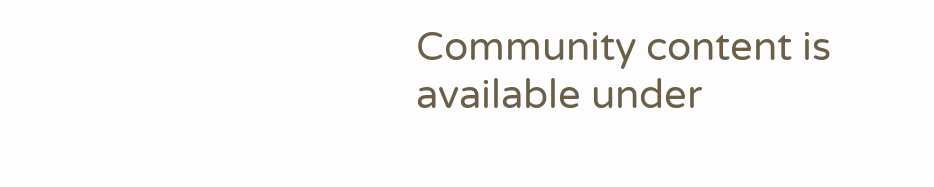Community content is available under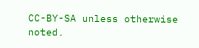CC-BY-SA unless otherwise noted.